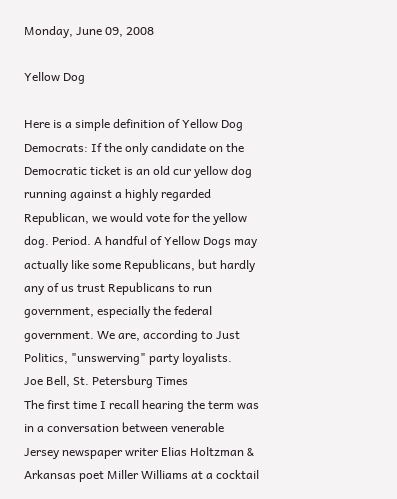Monday, June 09, 2008

Yellow Dog

Here is a simple definition of Yellow Dog Democrats: If the only candidate on the Democratic ticket is an old cur yellow dog running against a highly regarded Republican, we would vote for the yellow dog. Period. A handful of Yellow Dogs may actually like some Republicans, but hardly any of us trust Republicans to run government, especially the federal government. We are, according to Just Politics, "unswerving" party loyalists.
Joe Bell, St. Petersburg Times
The first time I recall hearing the term was in a conversation between venerable Jersey newspaper writer Elias Holtzman & Arkansas poet Miller Williams at a cocktail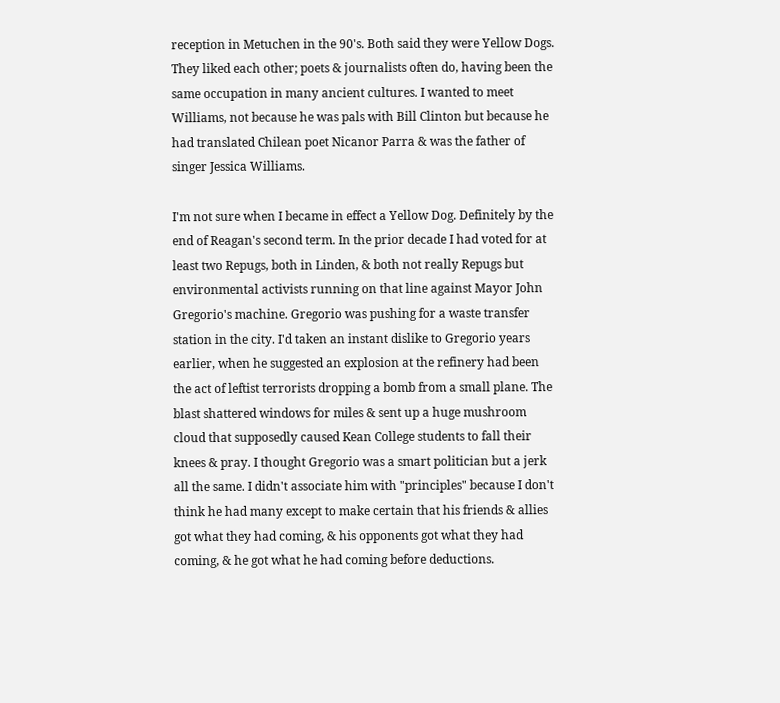reception in Metuchen in the 90's. Both said they were Yellow Dogs. They liked each other; poets & journalists often do, having been the same occupation in many ancient cultures. I wanted to meet Williams, not because he was pals with Bill Clinton but because he had translated Chilean poet Nicanor Parra & was the father of singer Jessica Williams.

I'm not sure when I became in effect a Yellow Dog. Definitely by the end of Reagan's second term. In the prior decade I had voted for at least two Repugs, both in Linden, & both not really Repugs but environmental activists running on that line against Mayor John Gregorio's machine. Gregorio was pushing for a waste transfer station in the city. I'd taken an instant dislike to Gregorio years earlier, when he suggested an explosion at the refinery had been the act of leftist terrorists dropping a bomb from a small plane. The blast shattered windows for miles & sent up a huge mushroom cloud that supposedly caused Kean College students to fall their knees & pray. I thought Gregorio was a smart politician but a jerk all the same. I didn't associate him with "principles" because I don't think he had many except to make certain that his friends & allies got what they had coming, & his opponents got what they had coming, & he got what he had coming before deductions.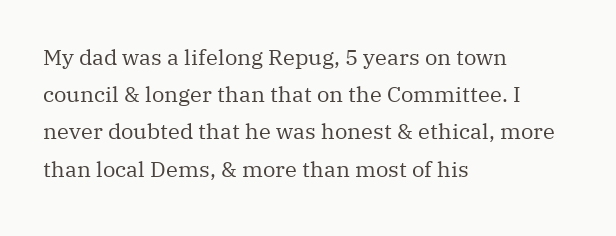My dad was a lifelong Repug, 5 years on town council & longer than that on the Committee. I never doubted that he was honest & ethical, more than local Dems, & more than most of his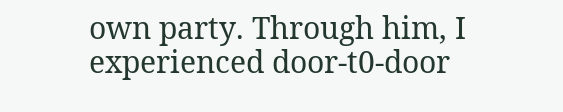own party. Through him, I experienced door-t0-door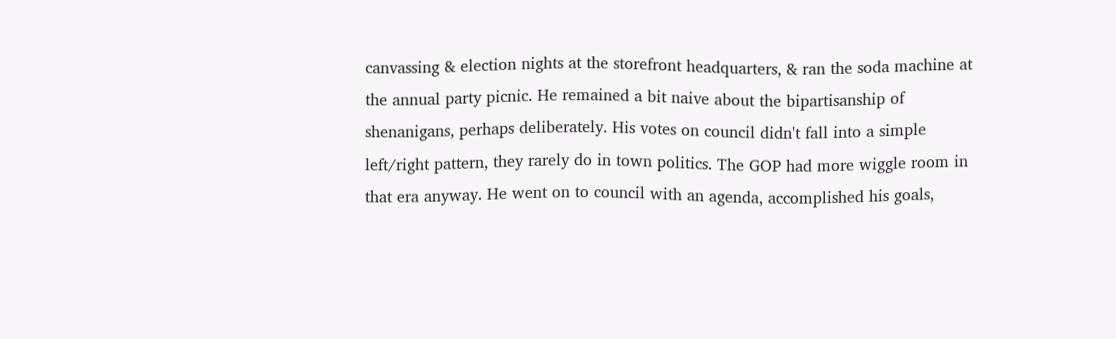canvassing & election nights at the storefront headquarters, & ran the soda machine at the annual party picnic. He remained a bit naive about the bipartisanship of shenanigans, perhaps deliberately. His votes on council didn't fall into a simple left/right pattern, they rarely do in town politics. The GOP had more wiggle room in that era anyway. He went on to council with an agenda, accomplished his goals,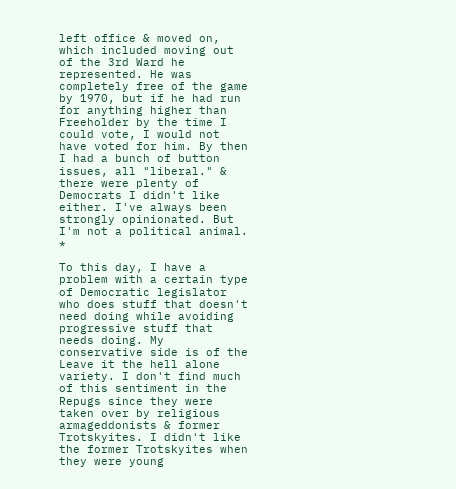left office & moved on, which included moving out of the 3rd Ward he represented. He was completely free of the game by 1970, but if he had run for anything higher than Freeholder by the time I could vote, I would not have voted for him. By then I had a bunch of button issues, all "liberal." & there were plenty of Democrats I didn't like either. I've always been strongly opinionated. But I'm not a political animal. *

To this day, I have a problem with a certain type of Democratic legislator who does stuff that doesn't need doing while avoiding progressive stuff that needs doing. My conservative side is of the Leave it the hell alone variety. I don't find much of this sentiment in the Repugs since they were taken over by religious armageddonists & former Trotskyites. I didn't like the former Trotskyites when they were young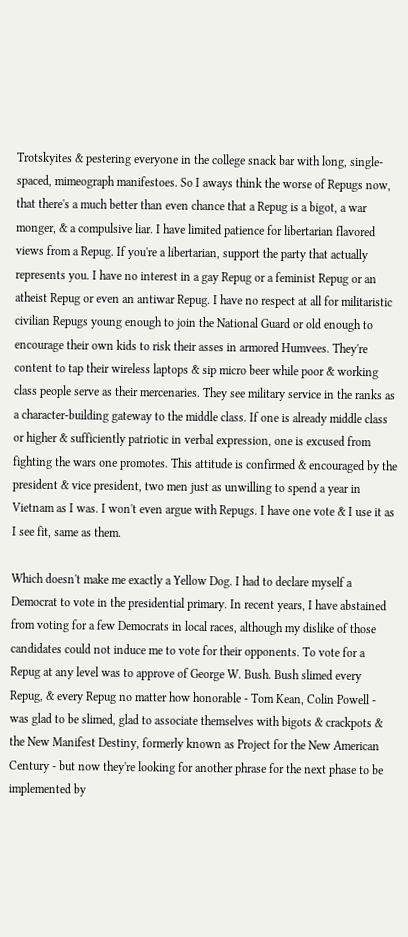Trotskyites & pestering everyone in the college snack bar with long, single-spaced, mimeograph manifestoes. So I aways think the worse of Repugs now, that there's a much better than even chance that a Repug is a bigot, a war monger, & a compulsive liar. I have limited patience for libertarian flavored views from a Repug. If you're a libertarian, support the party that actually represents you. I have no interest in a gay Repug or a feminist Repug or an atheist Repug or even an antiwar Repug. I have no respect at all for militaristic civilian Repugs young enough to join the National Guard or old enough to encourage their own kids to risk their asses in armored Humvees. They're content to tap their wireless laptops & sip micro beer while poor & working class people serve as their mercenaries. They see military service in the ranks as a character-building gateway to the middle class. If one is already middle class or higher & sufficiently patriotic in verbal expression, one is excused from fighting the wars one promotes. This attitude is confirmed & encouraged by the president & vice president, two men just as unwilling to spend a year in Vietnam as I was. I won't even argue with Repugs. I have one vote & I use it as I see fit, same as them.

Which doesn't make me exactly a Yellow Dog. I had to declare myself a Democrat to vote in the presidential primary. In recent years, I have abstained from voting for a few Democrats in local races, although my dislike of those candidates could not induce me to vote for their opponents. To vote for a Repug at any level was to approve of George W. Bush. Bush slimed every Repug, & every Repug no matter how honorable - Tom Kean, Colin Powell - was glad to be slimed, glad to associate themselves with bigots & crackpots & the New Manifest Destiny, formerly known as Project for the New American Century - but now they're looking for another phrase for the next phase to be implemented by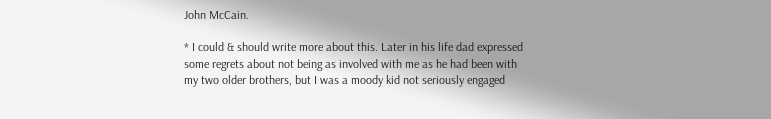John McCain.

* I could & should write more about this. Later in his life dad expressed some regrets about not being as involved with me as he had been with my two older brothers, but I was a moody kid not seriously engaged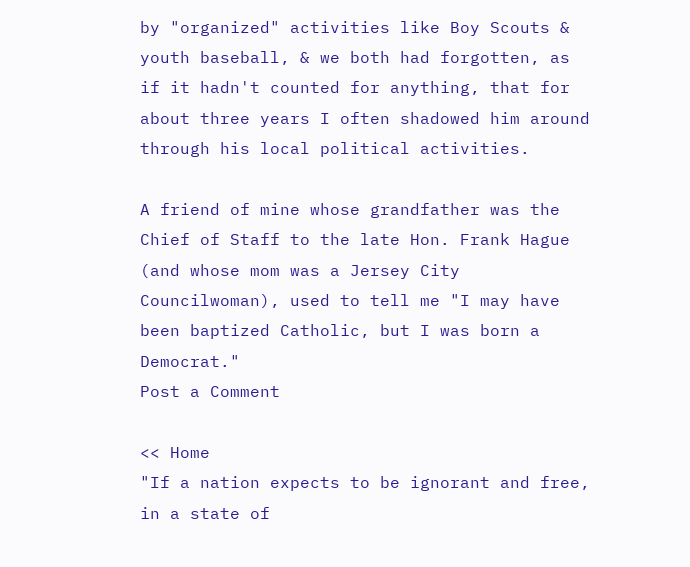by "organized" activities like Boy Scouts & youth baseball, & we both had forgotten, as if it hadn't counted for anything, that for about three years I often shadowed him around through his local political activities.

A friend of mine whose grandfather was the Chief of Staff to the late Hon. Frank Hague (and whose mom was a Jersey City Councilwoman), used to tell me "I may have been baptized Catholic, but I was born a Democrat."
Post a Comment

<< Home
"If a nation expects to be ignorant and free, in a state of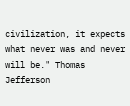civilization, it expects what never was and never will be." Thomas Jefferson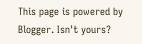This page is powered by Blogger. Isn't yours?